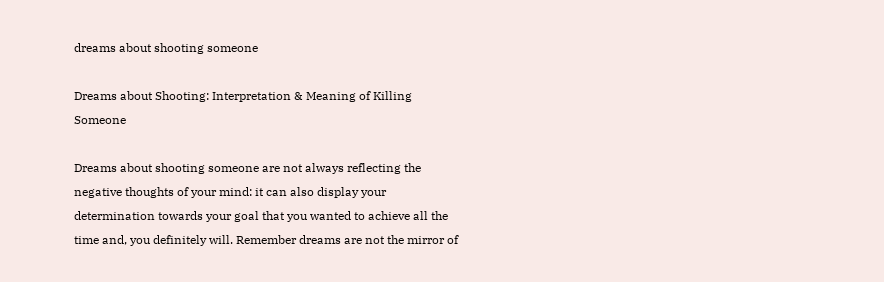dreams about shooting someone

Dreams about Shooting: Interpretation & Meaning of Killing Someone

Dreams about shooting someone are not always reflecting the negative thoughts of your mind: it can also display your determination towards your goal that you wanted to achieve all the time and, you definitely will. Remember dreams are not the mirror of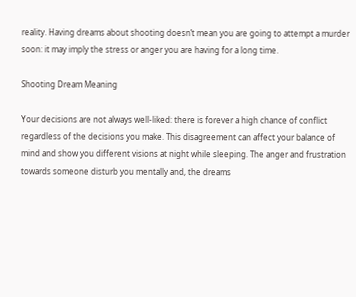reality. Having dreams about shooting doesn’t mean you are going to attempt a murder soon: it may imply the stress or anger you are having for a long time.

Shooting Dream Meaning

Your decisions are not always well-liked: there is forever a high chance of conflict regardless of the decisions you make. This disagreement can affect your balance of mind and show you different visions at night while sleeping. The anger and frustration towards someone disturb you mentally and, the dreams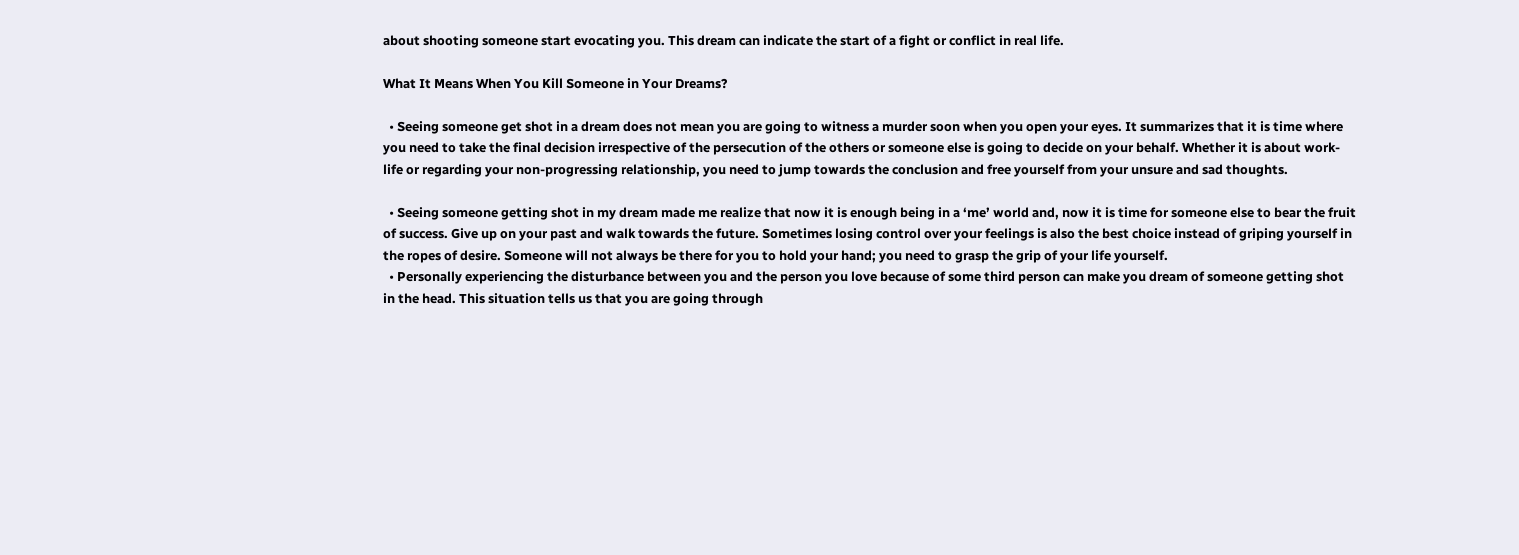about shooting someone start evocating you. This dream can indicate the start of a fight or conflict in real life.

What It Means When You Kill Someone in Your Dreams?

  • Seeing someone get shot in a dream does not mean you are going to witness a murder soon when you open your eyes. It summarizes that it is time where you need to take the final decision irrespective of the persecution of the others or someone else is going to decide on your behalf. Whether it is about work-life or regarding your non-progressing relationship, you need to jump towards the conclusion and free yourself from your unsure and sad thoughts.

  • Seeing someone getting shot in my dream made me realize that now it is enough being in a ‘me’ world and, now it is time for someone else to bear the fruit of success. Give up on your past and walk towards the future. Sometimes losing control over your feelings is also the best choice instead of griping yourself in the ropes of desire. Someone will not always be there for you to hold your hand; you need to grasp the grip of your life yourself.
  • Personally experiencing the disturbance between you and the person you love because of some third person can make you dream of someone getting shot in the head. This situation tells us that you are going through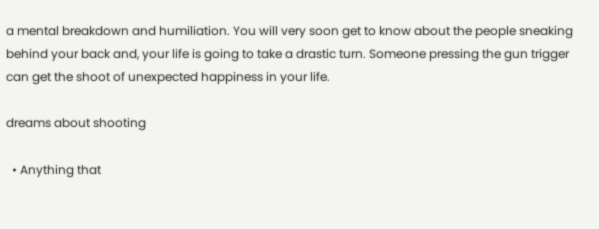a mental breakdown and humiliation. You will very soon get to know about the people sneaking behind your back and, your life is going to take a drastic turn. Someone pressing the gun trigger can get the shoot of unexpected happiness in your life.

dreams about shooting

  • Anything that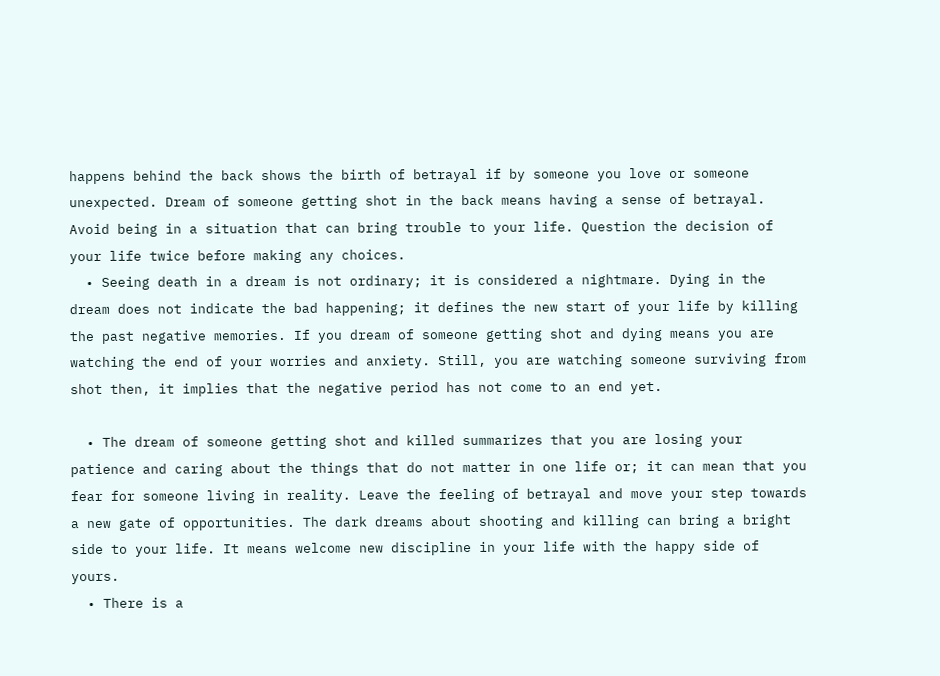happens behind the back shows the birth of betrayal if by someone you love or someone unexpected. Dream of someone getting shot in the back means having a sense of betrayal. Avoid being in a situation that can bring trouble to your life. Question the decision of your life twice before making any choices.
  • Seeing death in a dream is not ordinary; it is considered a nightmare. Dying in the dream does not indicate the bad happening; it defines the new start of your life by killing the past negative memories. If you dream of someone getting shot and dying means you are watching the end of your worries and anxiety. Still, you are watching someone surviving from shot then, it implies that the negative period has not come to an end yet.

  • The dream of someone getting shot and killed summarizes that you are losing your patience and caring about the things that do not matter in one life or; it can mean that you fear for someone living in reality. Leave the feeling of betrayal and move your step towards a new gate of opportunities. The dark dreams about shooting and killing can bring a bright side to your life. It means welcome new discipline in your life with the happy side of yours.
  • There is a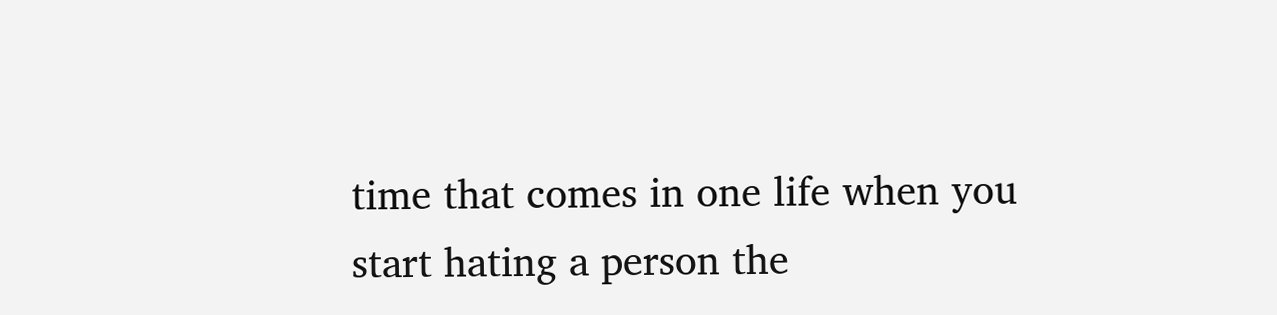time that comes in one life when you start hating a person the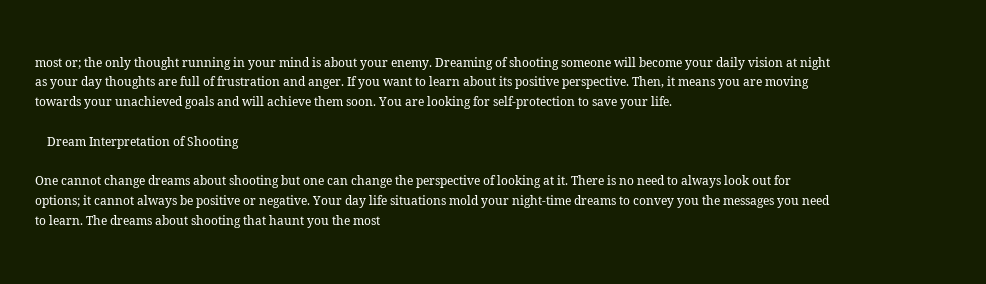most or; the only thought running in your mind is about your enemy. Dreaming of shooting someone will become your daily vision at night as your day thoughts are full of frustration and anger. If you want to learn about its positive perspective. Then, it means you are moving towards your unachieved goals and will achieve them soon. You are looking for self-protection to save your life.

    Dream Interpretation of Shooting

One cannot change dreams about shooting but one can change the perspective of looking at it. There is no need to always look out for options; it cannot always be positive or negative. Your day life situations mold your night-time dreams to convey you the messages you need to learn. The dreams about shooting that haunt you the most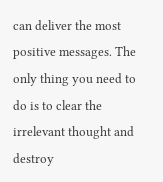can deliver the most positive messages. The only thing you need to do is to clear the irrelevant thought and destroy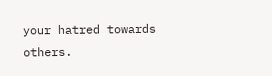your hatred towards others.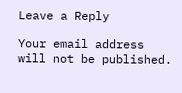Leave a Reply

Your email address will not be published.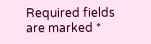Required fields are marked *